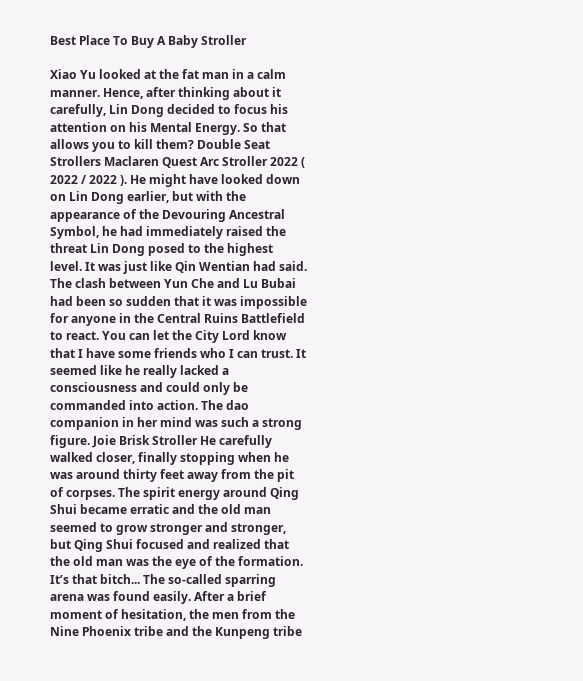Best Place To Buy A Baby Stroller

Xiao Yu looked at the fat man in a calm manner. Hence, after thinking about it carefully, Lin Dong decided to focus his attention on his Mental Energy. So that allows you to kill them? Double Seat Strollers Maclaren Quest Arc Stroller 2022 ( 2022 / 2022 ). He might have looked down on Lin Dong earlier, but with the appearance of the Devouring Ancestral Symbol, he had immediately raised the threat Lin Dong posed to the highest level. It was just like Qin Wentian had said. The clash between Yun Che and Lu Bubai had been so sudden that it was impossible for anyone in the Central Ruins Battlefield to react. You can let the City Lord know that I have some friends who I can trust. It seemed like he really lacked a consciousness and could only be commanded into action. The dao companion in her mind was such a strong figure. Joie Brisk Stroller He carefully walked closer, finally stopping when he was around thirty feet away from the pit of corpses. The spirit energy around Qing Shui became erratic and the old man seemed to grow stronger and stronger, but Qing Shui focused and realized that the old man was the eye of the formation. It’s that bitch... The so-called sparring arena was found easily. After a brief moment of hesitation, the men from the Nine Phoenix tribe and the Kunpeng tribe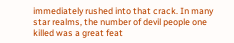immediately rushed into that crack. In many star realms, the number of devil people one killed was a great feat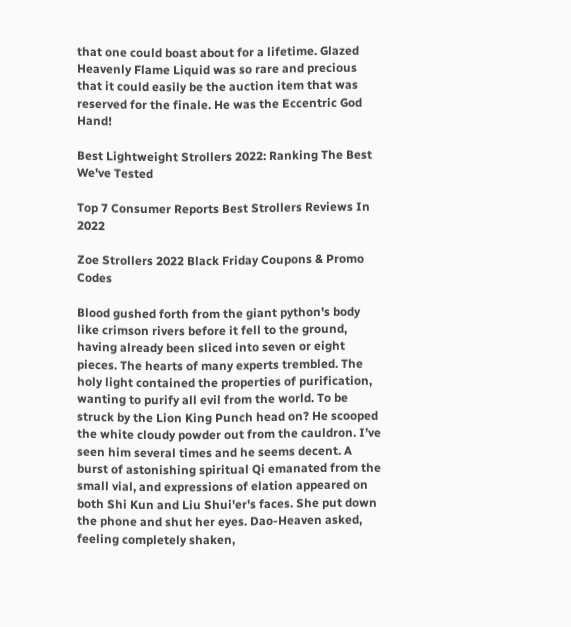that one could boast about for a lifetime. Glazed Heavenly Flame Liquid was so rare and precious that it could easily be the auction item that was reserved for the finale. He was the Eccentric God Hand!

Best Lightweight Strollers 2022: Ranking The Best We've Tested

Top 7 Consumer Reports Best Strollers Reviews In 2022

Zoe Strollers 2022 Black Friday Coupons & Promo Codes

Blood gushed forth from the giant python's body like crimson rivers before it fell to the ground, having already been sliced into seven or eight pieces. The hearts of many experts trembled. The holy light contained the properties of purification, wanting to purify all evil from the world. To be struck by the Lion King Punch head on? He scooped the white cloudy powder out from the cauldron. I’ve seen him several times and he seems decent. A burst of astonishing spiritual Qi emanated from the small vial, and expressions of elation appeared on both Shi Kun and Liu Shui'er's faces. She put down the phone and shut her eyes. Dao-Heaven asked, feeling completely shaken,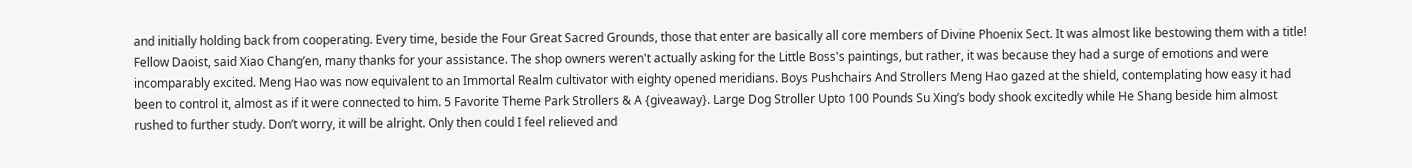and initially holding back from cooperating. Every time, beside the Four Great Sacred Grounds, those that enter are basically all core members of Divine Phoenix Sect. It was almost like bestowing them with a title! Fellow Daoist, said Xiao Chang’en, many thanks for your assistance. The shop owners weren't actually asking for the Little Boss's paintings, but rather, it was because they had a surge of emotions and were incomparably excited. Meng Hao was now equivalent to an Immortal Realm cultivator with eighty opened meridians. Boys Pushchairs And Strollers Meng Hao gazed at the shield, contemplating how easy it had been to control it, almost as if it were connected to him. 5 Favorite Theme Park Strollers & A {giveaway}. Large Dog Stroller Upto 100 Pounds Su Xing’s body shook excitedly while He Shang beside him almost rushed to further study. Don’t worry, it will be alright. Only then could I feel relieved and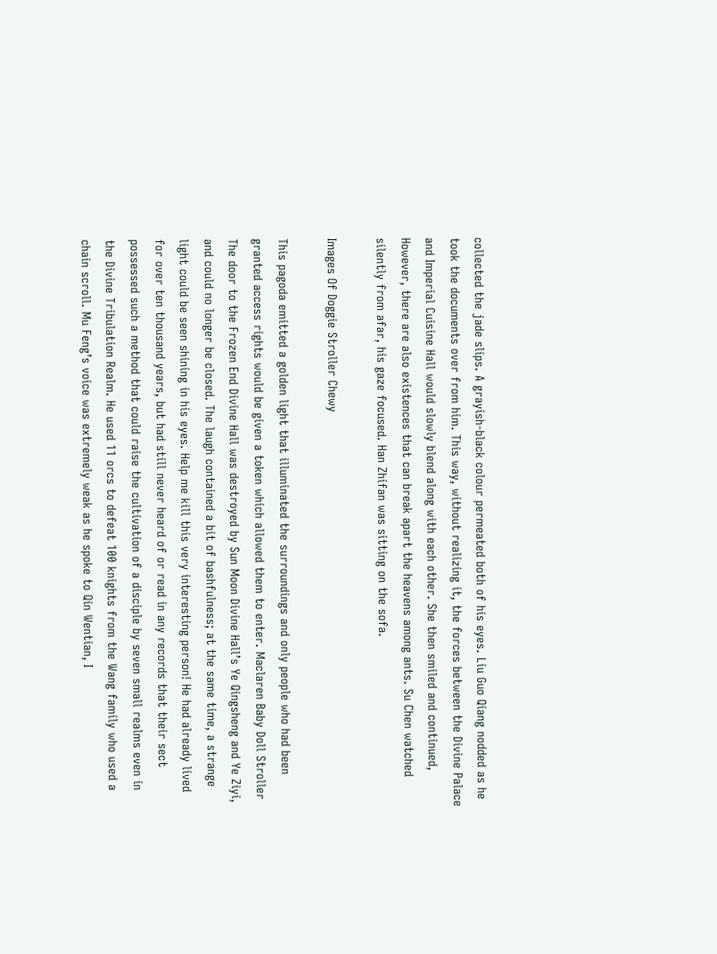collected the jade slips. A grayish-black colour permeated both of his eyes. Liu Guo Qiang nodded as he took the documents over from him. This way, without realizing it, the forces between the Divine Palace and Imperial Cuisine Hall would slowly blend along with each other. She then smiled and continued, However, there are also existences that can break apart the heavens among ants. Su Chen watched silently from afar, his gaze focused. Han Zhifan was sitting on the sofa.

Images Of Doggie Stroller Chewy

This pagoda emitted a golden light that illuminated the surroundings and only people who had been granted access rights would be given a token which allowed them to enter. Maclaren Baby Doll Stroller The door to the Frozen End Divine Hall was destroyed by Sun Moon Divine Hall’s Ye Qingsheng and Ye Ziyi, and could no longer be closed. The laugh contained a bit of bashfulness; at the same time, a strange light could be seen shining in his eyes. Help me kill this very interesting person! He had already lived for over ten thousand years, but had still never heard of or read in any records that their sect possessed such a method that could raise the cultivation of a disciple by seven small realms even in the Divine Tribulation Realm. He used 11 orcs to defeat 100 knights from the Wang family who used a chain scroll. Mu Feng’s voice was extremely weak as he spoke to Qin Wentian, I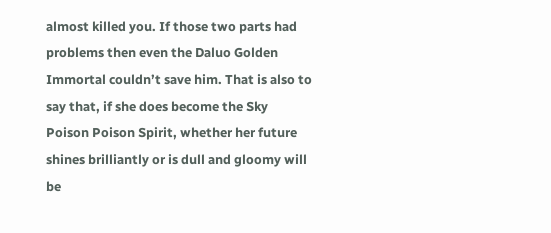almost killed you. If those two parts had problems then even the Daluo Golden Immortal couldn’t save him. That is also to say that, if she does become the Sky Poison Poison Spirit, whether her future shines brilliantly or is dull and gloomy will be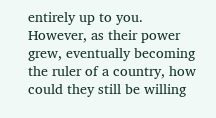entirely up to you. However, as their power grew, eventually becoming the ruler of a country, how could they still be willing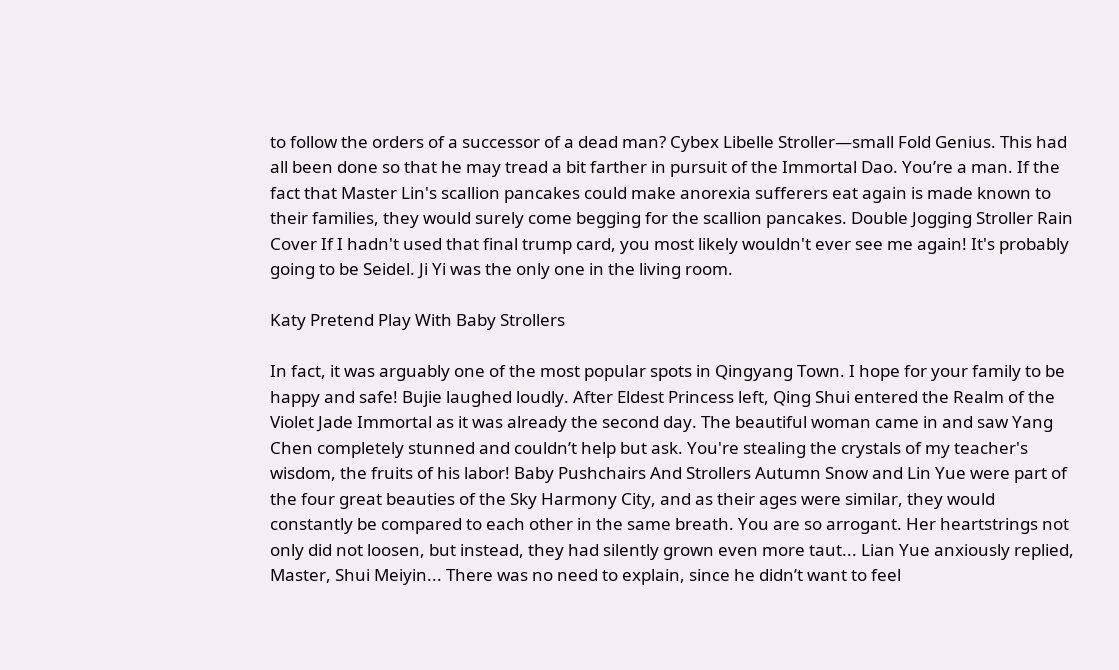to follow the orders of a successor of a dead man? Cybex Libelle Stroller—small Fold Genius. This had all been done so that he may tread a bit farther in pursuit of the Immortal Dao. You’re a man. If the fact that Master Lin's scallion pancakes could make anorexia sufferers eat again is made known to their families, they would surely come begging for the scallion pancakes. Double Jogging Stroller Rain Cover If I hadn't used that final trump card, you most likely wouldn't ever see me again! It's probably going to be Seidel. Ji Yi was the only one in the living room.

Katy Pretend Play With Baby Strollers

In fact, it was arguably one of the most popular spots in Qingyang Town. I hope for your family to be happy and safe! Bujie laughed loudly. After Eldest Princess left, Qing Shui entered the Realm of the Violet Jade Immortal as it was already the second day. The beautiful woman came in and saw Yang Chen completely stunned and couldn’t help but ask. You're stealing the crystals of my teacher's wisdom, the fruits of his labor! Baby Pushchairs And Strollers Autumn Snow and Lin Yue were part of the four great beauties of the Sky Harmony City, and as their ages were similar, they would constantly be compared to each other in the same breath. You are so arrogant. Her heartstrings not only did not loosen, but instead, they had silently grown even more taut... Lian Yue anxiously replied, Master, Shui Meiyin... There was no need to explain, since he didn’t want to feel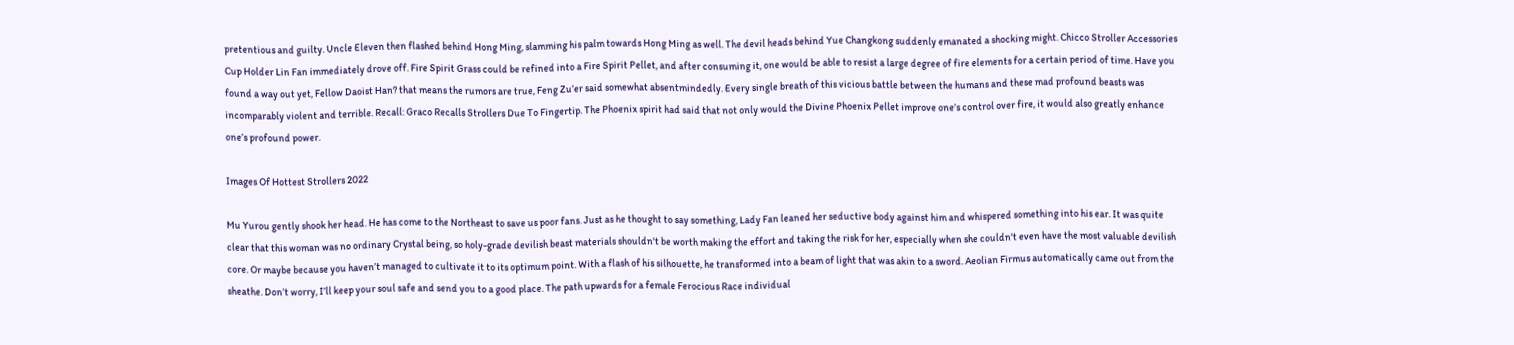pretentious and guilty. Uncle Eleven then flashed behind Hong Ming, slamming his palm towards Hong Ming as well. The devil heads behind Yue Changkong suddenly emanated a shocking might. Chicco Stroller Accessories Cup Holder Lin Fan immediately drove off. Fire Spirit Grass could be refined into a Fire Spirit Pellet, and after consuming it, one would be able to resist a large degree of fire elements for a certain period of time. Have you found a way out yet, Fellow Daoist Han? that means the rumors are true, Feng Zu’er said somewhat absentmindedly. Every single breath of this vicious battle between the humans and these mad profound beasts was incomparably violent and terrible. Recall: Graco Recalls Strollers Due To Fingertip. The Phoenix spirit had said that not only would the Divine Phoenix Pellet improve one’s control over fire, it would also greatly enhance one’s profound power.

Images Of Hottest Strollers 2022

Mu Yurou gently shook her head. He has come to the Northeast to save us poor fans. Just as he thought to say something, Lady Fan leaned her seductive body against him and whispered something into his ear. It was quite clear that this woman was no ordinary Crystal being, so holy-grade devilish beast materials shouldn't be worth making the effort and taking the risk for her, especially when she couldn't even have the most valuable devilish core. Or maybe because you haven’t managed to cultivate it to its optimum point. With a flash of his silhouette, he transformed into a beam of light that was akin to a sword. Aeolian Firmus automatically came out from the sheathe. Don’t worry, I’ll keep your soul safe and send you to a good place. The path upwards for a female Ferocious Race individual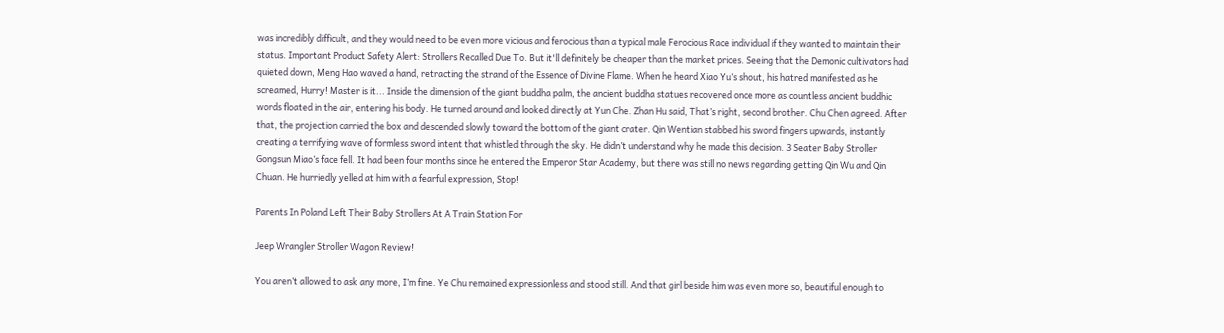was incredibly difficult, and they would need to be even more vicious and ferocious than a typical male Ferocious Race individual if they wanted to maintain their status. Important Product Safety Alert: Strollers Recalled Due To. But it'll definitely be cheaper than the market prices. Seeing that the Demonic cultivators had quieted down, Meng Hao waved a hand, retracting the strand of the Essence of Divine Flame. When he heard Xiao Yu’s shout, his hatred manifested as he screamed, Hurry! Master is it... Inside the dimension of the giant buddha palm, the ancient buddha statues recovered once more as countless ancient buddhic words floated in the air, entering his body. He turned around and looked directly at Yun Che. Zhan Hu said, That’s right, second brother. Chu Chen agreed. After that, the projection carried the box and descended slowly toward the bottom of the giant crater. Qin Wentian stabbed his sword fingers upwards, instantly creating a terrifying wave of formless sword intent that whistled through the sky. He didn’t understand why he made this decision. 3 Seater Baby Stroller Gongsun Miao’s face fell. It had been four months since he entered the Emperor Star Academy, but there was still no news regarding getting Qin Wu and Qin Chuan. He hurriedly yelled at him with a fearful expression, Stop!

Parents In Poland Left Their Baby Strollers At A Train Station For

Jeep Wrangler Stroller Wagon Review!

You aren’t allowed to ask any more, I’m fine. Ye Chu remained expressionless and stood still. And that girl beside him was even more so, beautiful enough to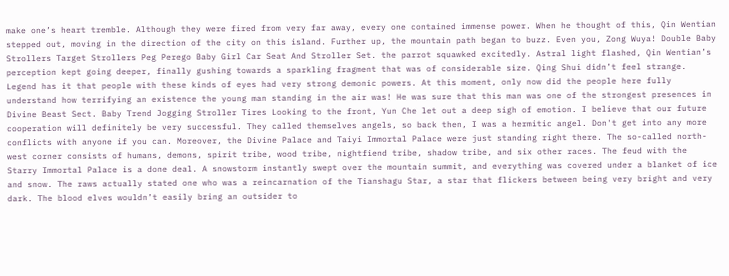make one’s heart tremble. Although they were fired from very far away, every one contained immense power. When he thought of this, Qin Wentian stepped out, moving in the direction of the city on this island. Further up, the mountain path began to buzz. Even you, Zong Wuya! Double Baby Strollers Target Strollers Peg Perego Baby Girl Car Seat And Stroller Set. the parrot squawked excitedly. Astral light flashed, Qin Wentian’s perception kept going deeper, finally gushing towards a sparkling fragment that was of considerable size. Qing Shui didn’t feel strange. Legend has it that people with these kinds of eyes had very strong demonic powers. At this moment, only now did the people here fully understand how terrifying an existence the young man standing in the air was! He was sure that this man was one of the strongest presences in Divine Beast Sect. Baby Trend Jogging Stroller Tires Looking to the front, Yun Che let out a deep sigh of emotion. I believe that our future cooperation will definitely be very successful. They called themselves angels, so back then, I was a hermitic angel. Don't get into any more conflicts with anyone if you can. Moreover, the Divine Palace and Taiyi Immortal Palace were just standing right there. The so-called north-west corner consists of humans, demons, spirit tribe, wood tribe, nightfiend tribe, shadow tribe, and six other races. The feud with the Starry Immortal Palace is a done deal. A snowstorm instantly swept over the mountain summit, and everything was covered under a blanket of ice and snow. The raws actually stated one who was a reincarnation of the Tianshagu Star, a star that flickers between being very bright and very dark. The blood elves wouldn’t easily bring an outsider to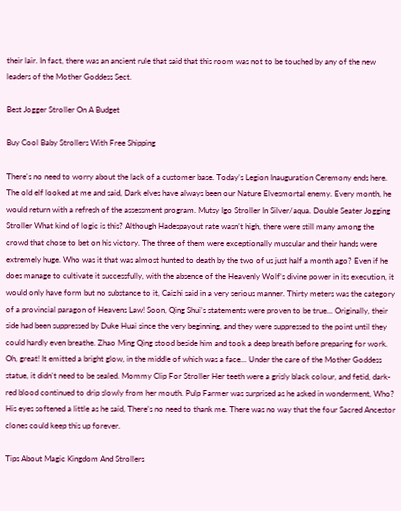their lair. In fact, there was an ancient rule that said that this room was not to be touched by any of the new leaders of the Mother Goddess Sect.

Best Jogger Stroller On A Budget

Buy Cool Baby Strollers With Free Shipping

There's no need to worry about the lack of a customer base. Today’s Legion Inauguration Ceremony ends here. The old elf looked at me and said, Dark elves have always been our Nature Elvesmortal enemy. Every month, he would return with a refresh of the assessment program. Mutsy Igo Stroller In Silver/aqua. Double Seater Jogging Stroller What kind of logic is this? Although Hadespayout rate wasn’t high, there were still many among the crowd that chose to bet on his victory. The three of them were exceptionally muscular and their hands were extremely huge. Who was it that was almost hunted to death by the two of us just half a month ago? Even if he does manage to cultivate it successfully, with the absence of the Heavenly Wolf’s divine power in its execution, it would only have form but no substance to it, Caizhi said in a very serious manner. Thirty meters was the category of a provincial paragon of Heavens Law! Soon, Qing Shui’s statements were proven to be true... Originally, their side had been suppressed by Duke Huai since the very beginning, and they were suppressed to the point until they could hardly even breathe. Zhao Ming Qing stood beside him and took a deep breath before preparing for work. Oh, great! It emitted a bright glow, in the middle of which was a face... Under the care of the Mother Goddess statue, it didn’t need to be sealed. Mommy Clip For Stroller Her teeth were a grisly black colour, and fetid, dark-red blood continued to drip slowly from her mouth. Pulp Farmer was surprised as he asked in wonderment, Who? His eyes softened a little as he said, There’s no need to thank me. There was no way that the four Sacred Ancestor clones could keep this up forever.

Tips About Magic Kingdom And Strollers